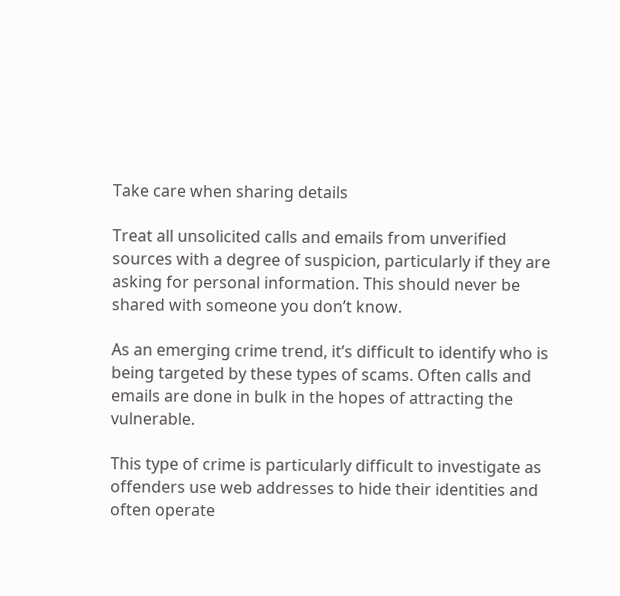Take care when sharing details

Treat all unsolicited calls and emails from unverified sources with a degree of suspicion, particularly if they are asking for personal information. This should never be shared with someone you don’t know.

As an emerging crime trend, it’s difficult to identify who is being targeted by these types of scams. Often calls and emails are done in bulk in the hopes of attracting the vulnerable.

This type of crime is particularly difficult to investigate as offenders use web addresses to hide their identities and often operate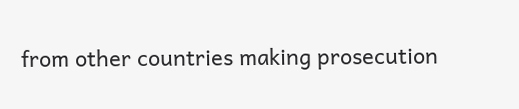from other countries making prosecution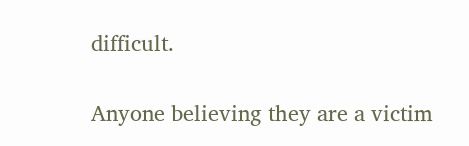difficult.

Anyone believing they are a victim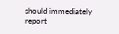should immediately report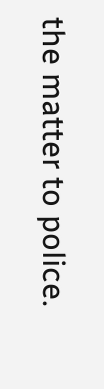the matter to police.